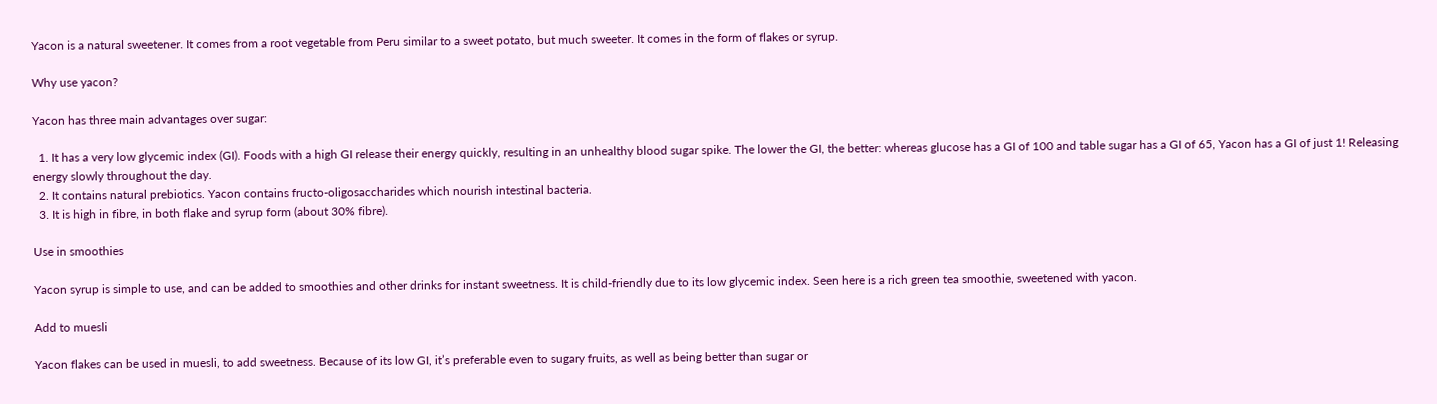Yacon is a natural sweetener. It comes from a root vegetable from Peru similar to a sweet potato, but much sweeter. It comes in the form of flakes or syrup.

Why use yacon?

Yacon has three main advantages over sugar:

  1. It has a very low glycemic index (GI). Foods with a high GI release their energy quickly, resulting in an unhealthy blood sugar spike. The lower the GI, the better: whereas glucose has a GI of 100 and table sugar has a GI of 65, Yacon has a GI of just 1! Releasing energy slowly throughout the day.
  2. It contains natural prebiotics. Yacon contains fructo-oligosaccharides which nourish intestinal bacteria.
  3. It is high in fibre, in both flake and syrup form (about 30% fibre).

Use in smoothies

Yacon syrup is simple to use, and can be added to smoothies and other drinks for instant sweetness. It is child-friendly due to its low glycemic index. Seen here is a rich green tea smoothie, sweetened with yacon.

Add to muesli

Yacon flakes can be used in muesli, to add sweetness. Because of its low GI, it’s preferable even to sugary fruits, as well as being better than sugar or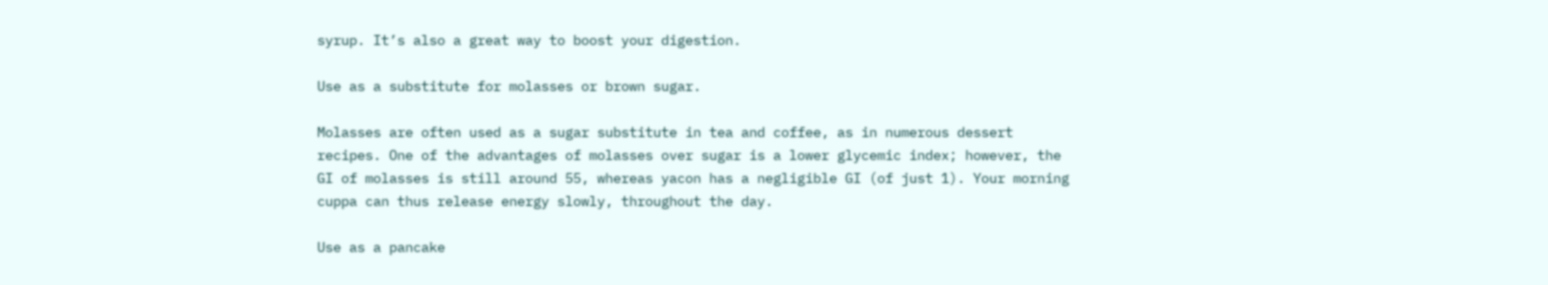syrup. It’s also a great way to boost your digestion.

Use as a substitute for molasses or brown sugar.

Molasses are often used as a sugar substitute in tea and coffee, as in numerous dessert recipes. One of the advantages of molasses over sugar is a lower glycemic index; however, the GI of molasses is still around 55, whereas yacon has a negligible GI (of just 1). Your morning cuppa can thus release energy slowly, throughout the day.

Use as a pancake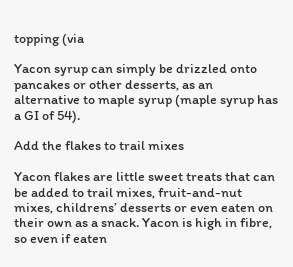topping (via

Yacon syrup can simply be drizzled onto pancakes or other desserts, as an alternative to maple syrup (maple syrup has a GI of 54).

Add the flakes to trail mixes

Yacon flakes are little sweet treats that can be added to trail mixes, fruit-and-nut mixes, childrens’ desserts or even eaten on their own as a snack. Yacon is high in fibre, so even if eaten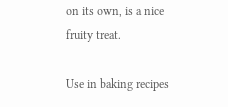on its own, is a nice fruity treat.

Use in baking recipes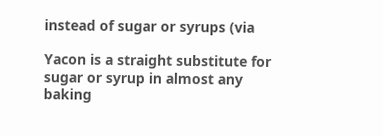instead of sugar or syrups (via

Yacon is a straight substitute for sugar or syrup in almost any baking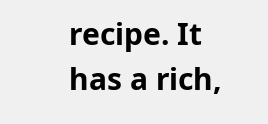recipe. It has a rich,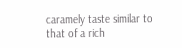caramely taste similar to that of a rich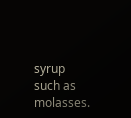syrup such as molasses.